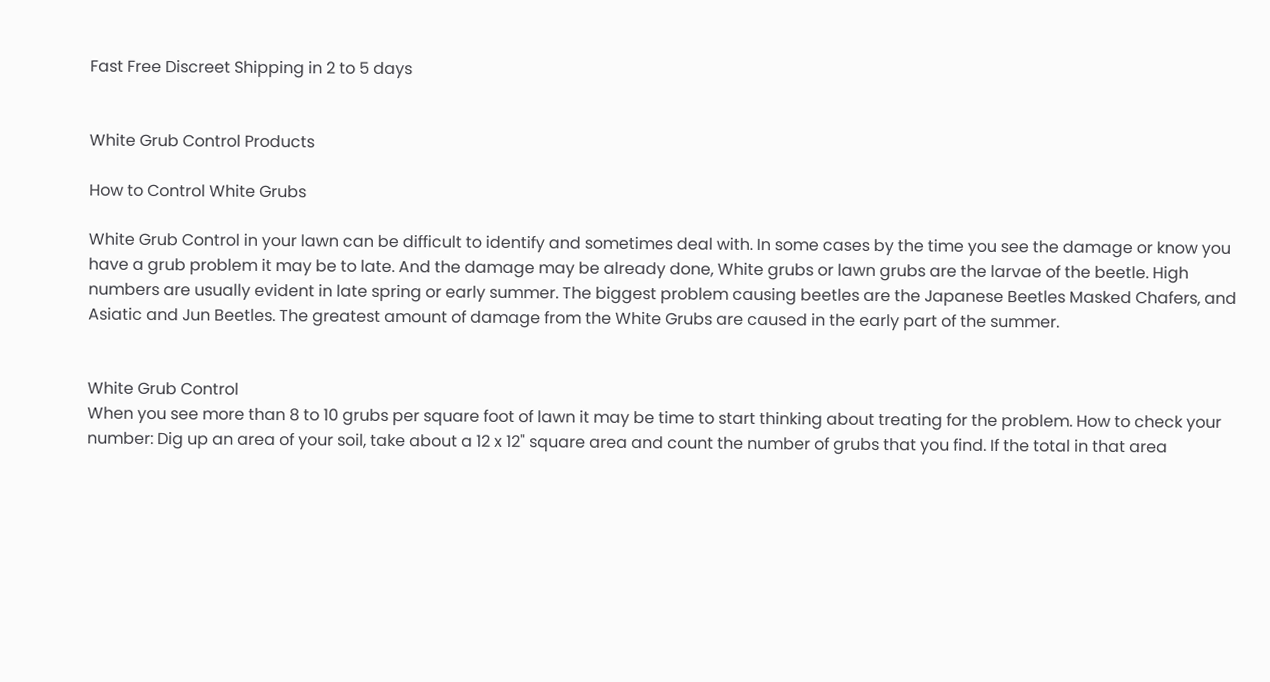Fast Free Discreet Shipping in 2 to 5 days


White Grub Control Products

How to Control White Grubs

White Grub Control in your lawn can be difficult to identify and sometimes deal with. In some cases by the time you see the damage or know you have a grub problem it may be to late. And the damage may be already done, White grubs or lawn grubs are the larvae of the beetle. High numbers are usually evident in late spring or early summer. The biggest problem causing beetles are the Japanese Beetles Masked Chafers, and Asiatic and Jun Beetles. The greatest amount of damage from the White Grubs are caused in the early part of the summer.


White Grub Control
When you see more than 8 to 10 grubs per square foot of lawn it may be time to start thinking about treating for the problem. How to check your number: Dig up an area of your soil, take about a 12 x 12" square area and count the number of grubs that you find. If the total in that area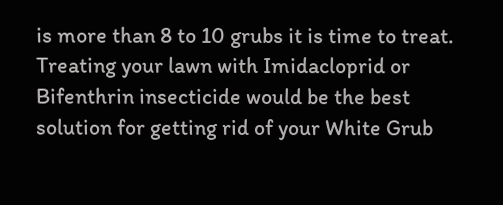is more than 8 to 10 grubs it is time to treat. Treating your lawn with Imidacloprid or Bifenthrin insecticide would be the best solution for getting rid of your White Grub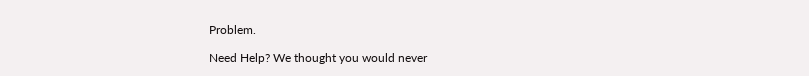Problem.

Need Help? We thought you would never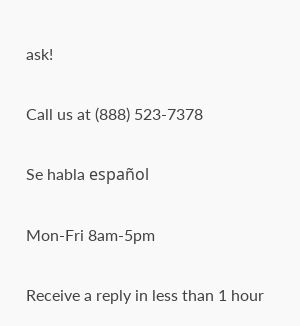ask!

Call us at (888) 523-7378

Se habla español

Mon-Fri 8am-5pm

Receive a reply in less than 1 hour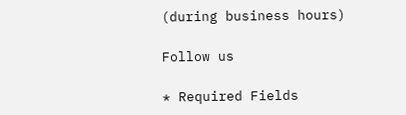(during business hours)

Follow us

* Required Fields